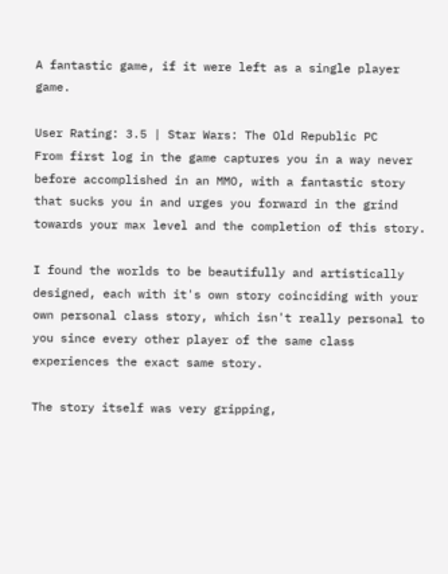A fantastic game, if it were left as a single player game.

User Rating: 3.5 | Star Wars: The Old Republic PC
From first log in the game captures you in a way never before accomplished in an MMO, with a fantastic story that sucks you in and urges you forward in the grind towards your max level and the completion of this story.

I found the worlds to be beautifully and artistically designed, each with it's own story coinciding with your own personal class story, which isn't really personal to you since every other player of the same class experiences the exact same story.

The story itself was very gripping,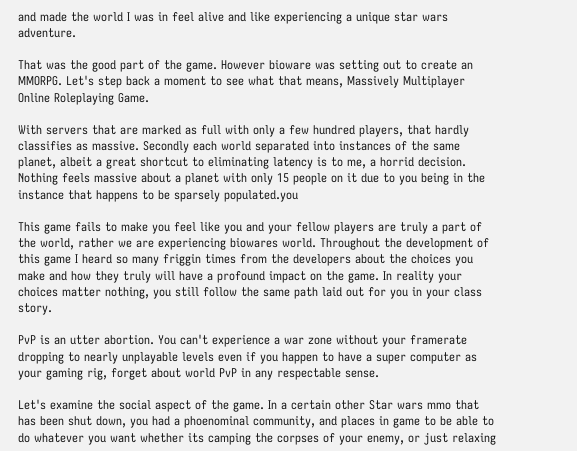and made the world I was in feel alive and like experiencing a unique star wars adventure.

That was the good part of the game. However bioware was setting out to create an MMORPG. Let's step back a moment to see what that means, Massively Multiplayer Online Roleplaying Game.

With servers that are marked as full with only a few hundred players, that hardly classifies as massive. Secondly each world separated into instances of the same planet, albeit a great shortcut to eliminating latency is to me, a horrid decision. Nothing feels massive about a planet with only 15 people on it due to you being in the instance that happens to be sparsely populated.you

This game fails to make you feel like you and your fellow players are truly a part of the world, rather we are experiencing biowares world. Throughout the development of this game I heard so many friggin times from the developers about the choices you make and how they truly will have a profound impact on the game. In reality your choices matter nothing, you still follow the same path laid out for you in your class story.

PvP is an utter abortion. You can't experience a war zone without your framerate dropping to nearly unplayable levels even if you happen to have a super computer as your gaming rig, forget about world PvP in any respectable sense.

Let's examine the social aspect of the game. In a certain other Star wars mmo that has been shut down, you had a phoenominal community, and places in game to be able to do whatever you want whether its camping the corpses of your enemy, or just relaxing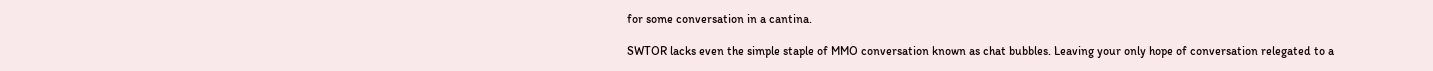for some conversation in a cantina.

SWTOR lacks even the simple staple of MMO conversation known as chat bubbles. Leaving your only hope of conversation relegated to a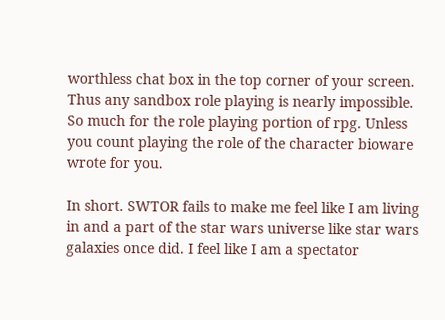worthless chat box in the top corner of your screen. Thus any sandbox role playing is nearly impossible. So much for the role playing portion of rpg. Unless you count playing the role of the character bioware wrote for you.

In short. SWTOR fails to make me feel like I am living in and a part of the star wars universe like star wars galaxies once did. I feel like I am a spectator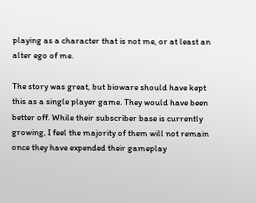playing as a character that is not me, or at least an alter ego of me.

The story was great, but bioware should have kept this as a single player game. They would have been better off. While their subscriber base is currently growing, I feel the majority of them will not remain once they have expended their gameplay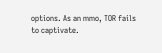options. As an mmo, TOR fails to captivate.